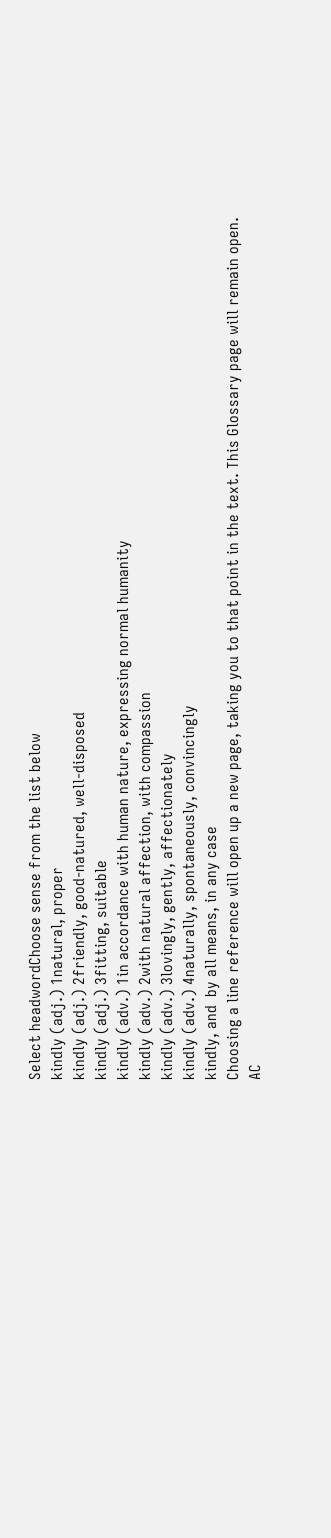Select headwordChoose sense from the list below
kindly (adj.) 1natural, proper
kindly (adj.) 2friendly, good-natured, well-disposed
kindly (adj.) 3fitting, suitable
kindly (adv.) 1in accordance with human nature, expressing normal humanity
kindly (adv.) 2with natural affection, with compassion
kindly (adv.) 3lovingly, gently, affectionately
kindly (adv.) 4naturally, spontaneously, convincingly
kindly, and  by all means, in any case
Choosing a line reference will open up a new page, taking you to that point in the text. This Glossary page will remain open.
AC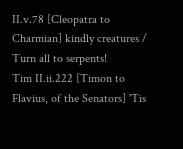II.v.78 [Cleopatra to Charmian] kindly creatures / Turn all to serpents!
Tim II.ii.222 [Timon to Flavius, of the Senators] 'Tis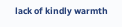lack of kindly warmth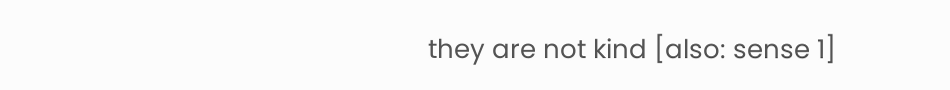they are not kind [also: sense 1]